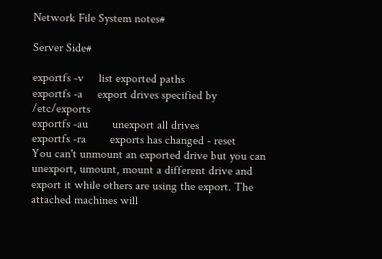Network File System notes#

Server Side#

exportfs -v     list exported paths
exportfs -a     export drives specified by /etc/exports
exportfs -au        unexport all drives
exportfs -ra        exports has changed - reset
You can't unmount an exported drive but you can unexport, umount, mount a different drive and export it while others are using the export. The attached machines will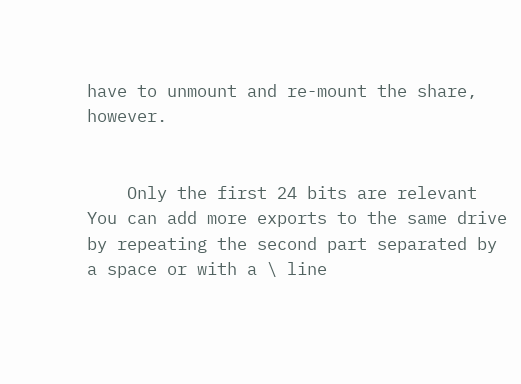have to unmount and re-mount the share, however.


    Only the first 24 bits are relevant
You can add more exports to the same drive by repeating the second part separated by a space or with a \ line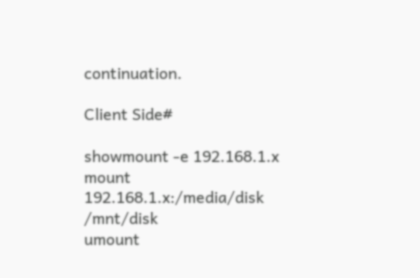continuation.

Client Side#

showmount -e 192.168.1.x
mount 192.168.1.x:/media/disk /mnt/disk
umount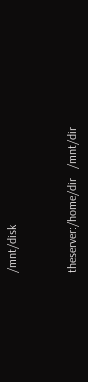/mnt/disk


theserver:/home/dir   /mnt/dir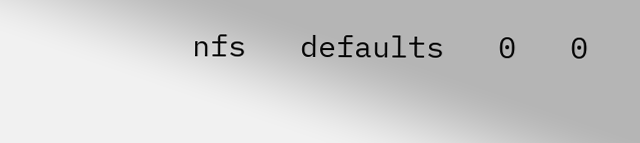nfs   defaults   0   0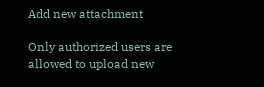Add new attachment

Only authorized users are allowed to upload new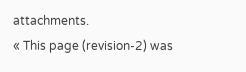attachments.
« This page (revision-2) was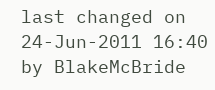last changed on 24-Jun-2011 16:40 by BlakeMcBride